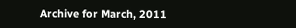Archive for March, 2011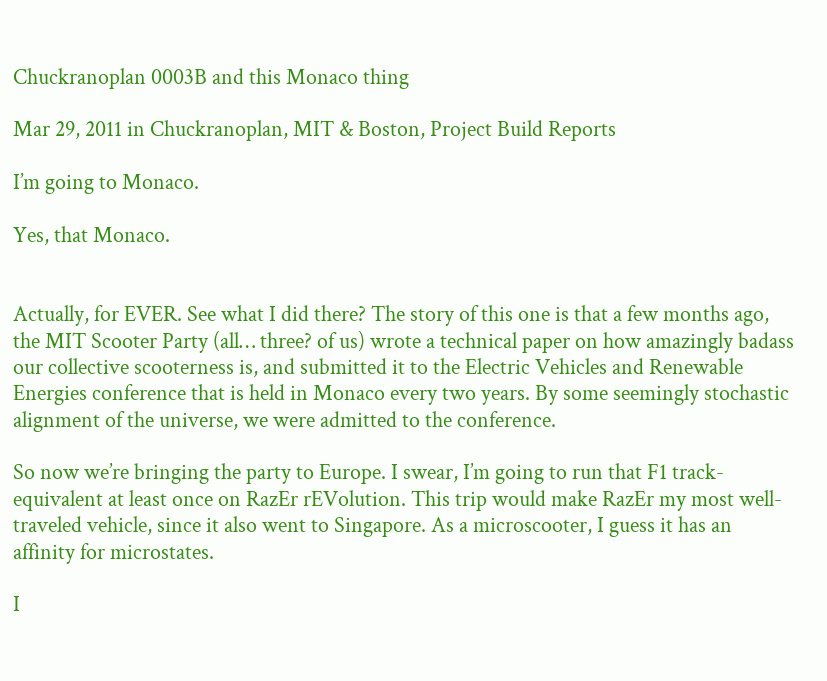Chuckranoplan 0003B and this Monaco thing

Mar 29, 2011 in Chuckranoplan, MIT & Boston, Project Build Reports

I’m going to Monaco.

Yes, that Monaco.


Actually, for EVER. See what I did there? The story of this one is that a few months ago, the MIT Scooter Party (all… three? of us) wrote a technical paper on how amazingly badass our collective scooterness is, and submitted it to the Electric Vehicles and Renewable Energies conference that is held in Monaco every two years. By some seemingly stochastic alignment of the universe, we were admitted to the conference.

So now we’re bringing the party to Europe. I swear, I’m going to run that F1 track-equivalent at least once on RazEr rEVolution. This trip would make RazEr my most well-traveled vehicle, since it also went to Singapore. As a microscooter, I guess it has an affinity for microstates.

I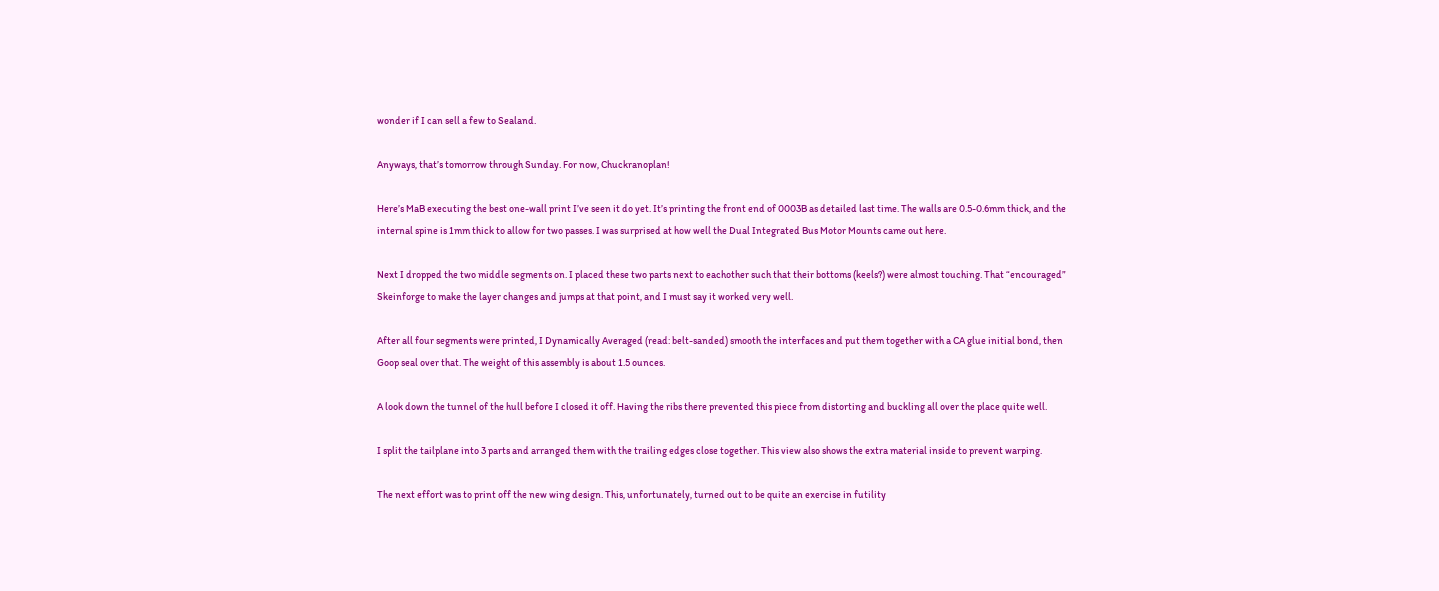wonder if I can sell a few to Sealand.

Anyways, that’s tomorrow through Sunday. For now, Chuckranoplan!

Here’s MaB executing the best one-wall print I’ve seen it do yet. It’s printing the front end of 0003B as detailed last time. The walls are 0.5-0.6mm thick, and the internal spine is 1mm thick to allow for two passes. I was surprised at how well the Dual Integrated Bus Motor Mounts came out here.

Next I dropped the two middle segments on. I placed these two parts next to eachother such that their bottoms (keels?) were almost touching. That “encouraged” Skeinforge to make the layer changes and jumps at that point, and I must say it worked very well.

After all four segments were printed, I Dynamically Averaged (read: belt-sanded) smooth the interfaces and put them together with a CA glue initial bond, then Goop seal over that. The weight of this assembly is about 1.5 ounces.

A look down the tunnel of the hull before I closed it off. Having the ribs there prevented this piece from distorting and buckling all over the place quite well.

I split the tailplane into 3 parts and arranged them with the trailing edges close together. This view also shows the extra material inside to prevent warping.

The next effort was to print off the new wing design. This, unfortunately, turned out to be quite an exercise in futility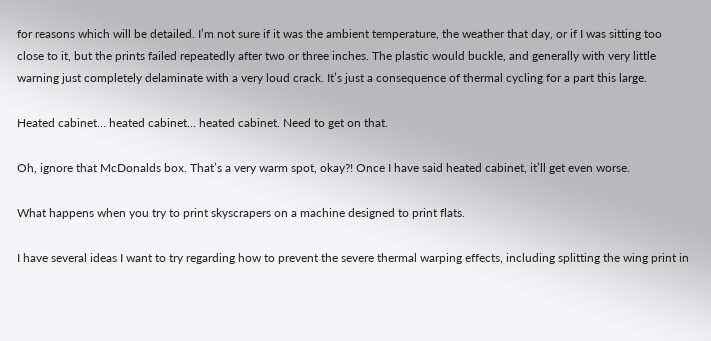for reasons which will be detailed. I’m not sure if it was the ambient temperature, the weather that day, or if I was sitting too close to it, but the prints failed repeatedly after two or three inches. The plastic would buckle, and generally with very little warning just completely delaminate with a very loud crack. It’s just a consequence of thermal cycling for a part this large.

Heated cabinet… heated cabinet… heated cabinet. Need to get on that.

Oh, ignore that McDonalds box. That’s a very warm spot, okay?! Once I have said heated cabinet, it’ll get even worse.

What happens when you try to print skyscrapers on a machine designed to print flats.

I have several ideas I want to try regarding how to prevent the severe thermal warping effects, including splitting the wing print in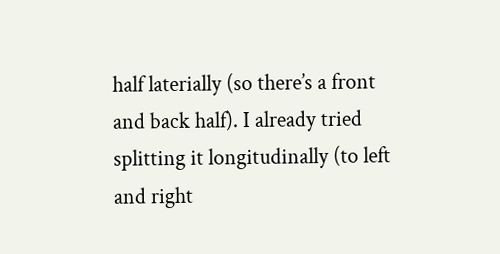half laterially (so there’s a front and back half). I already tried splitting it longitudinally (to left and right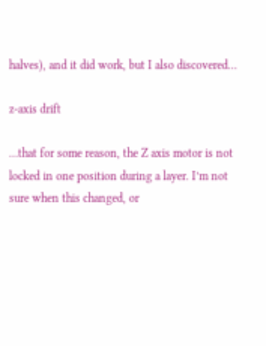halves), and it did work, but I also discovered…

z-axis drift

…that for some reason, the Z axis motor is not locked in one position during a layer. I’m not sure when this changed, or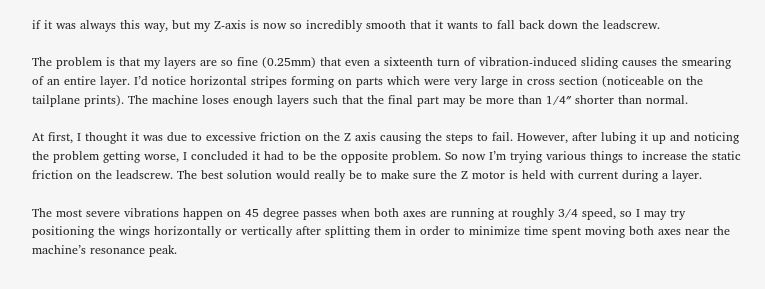if it was always this way, but my Z-axis is now so incredibly smooth that it wants to fall back down the leadscrew.

The problem is that my layers are so fine (0.25mm) that even a sixteenth turn of vibration-induced sliding causes the smearing of an entire layer. I’d notice horizontal stripes forming on parts which were very large in cross section (noticeable on the tailplane prints). The machine loses enough layers such that the final part may be more than 1/4″ shorter than normal.

At first, I thought it was due to excessive friction on the Z axis causing the steps to fail. However, after lubing it up and noticing the problem getting worse, I concluded it had to be the opposite problem. So now I’m trying various things to increase the static friction on the leadscrew. The best solution would really be to make sure the Z motor is held with current during a layer.

The most severe vibrations happen on 45 degree passes when both axes are running at roughly 3/4 speed, so I may try positioning the wings horizontally or vertically after splitting them in order to minimize time spent moving both axes near the machine’s resonance peak.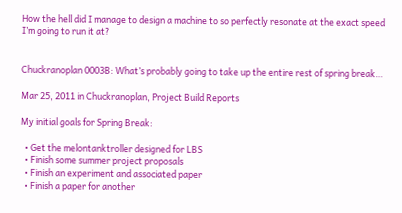How the hell did I manage to design a machine to so perfectly resonate at the exact speed I’m going to run it at?


Chuckranoplan 0003B: What’s probably going to take up the entire rest of spring break…

Mar 25, 2011 in Chuckranoplan, Project Build Reports

My initial goals for Spring Break:

  • Get the melontanktroller designed for LBS
  • Finish some summer project proposals
  • Finish an experiment and associated paper
  • Finish a paper for another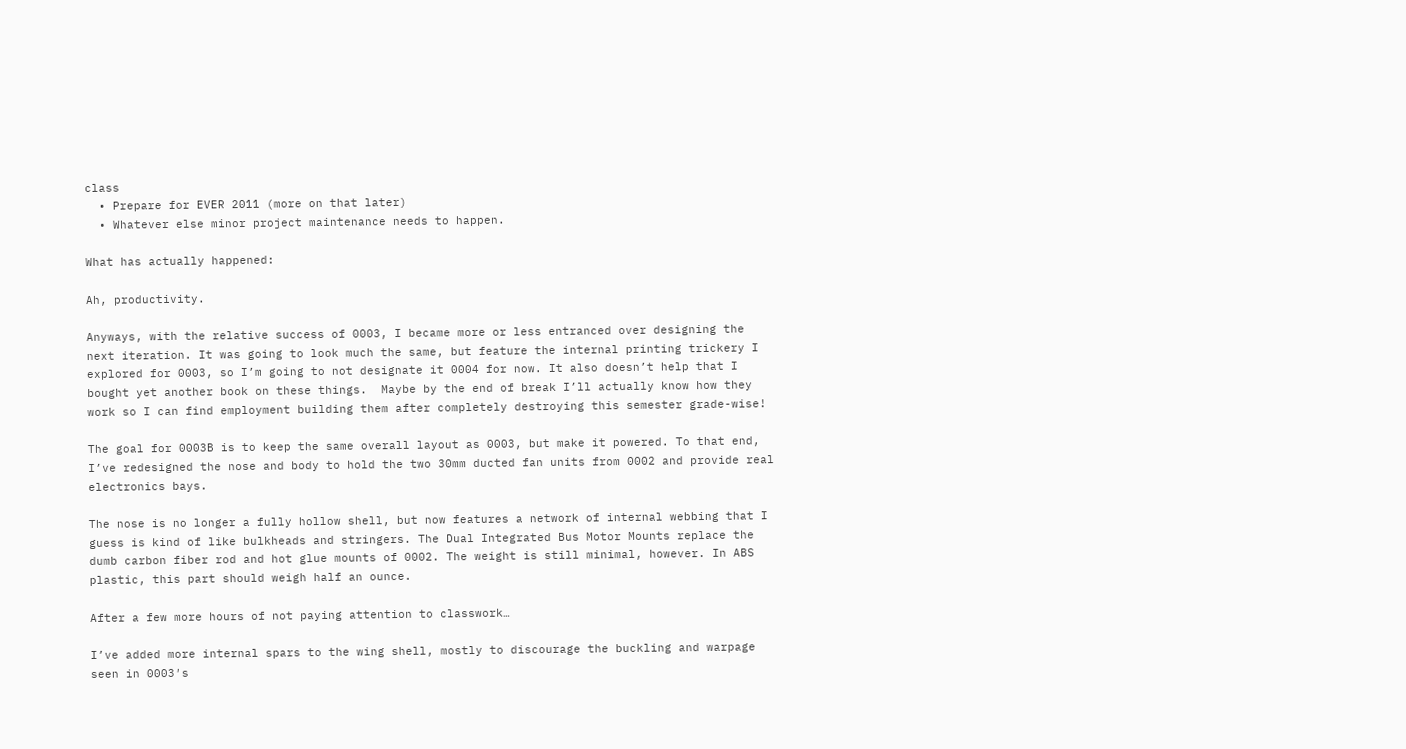class
  • Prepare for EVER 2011 (more on that later)
  • Whatever else minor project maintenance needs to happen.

What has actually happened:

Ah, productivity.

Anyways, with the relative success of 0003, I became more or less entranced over designing the next iteration. It was going to look much the same, but feature the internal printing trickery I explored for 0003, so I’m going to not designate it 0004 for now. It also doesn’t help that I bought yet another book on these things.  Maybe by the end of break I’ll actually know how they work so I can find employment building them after completely destroying this semester grade-wise!

The goal for 0003B is to keep the same overall layout as 0003, but make it powered. To that end, I’ve redesigned the nose and body to hold the two 30mm ducted fan units from 0002 and provide real electronics bays.

The nose is no longer a fully hollow shell, but now features a network of internal webbing that I guess is kind of like bulkheads and stringers. The Dual Integrated Bus Motor Mounts replace the dumb carbon fiber rod and hot glue mounts of 0002. The weight is still minimal, however. In ABS plastic, this part should weigh half an ounce.

After a few more hours of not paying attention to classwork…

I’ve added more internal spars to the wing shell, mostly to discourage the buckling and warpage seen in 0003′s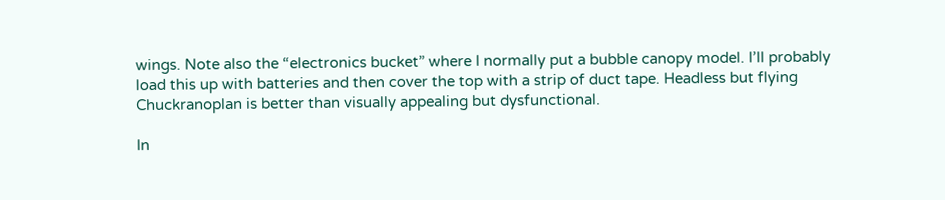wings. Note also the “electronics bucket” where I normally put a bubble canopy model. I’ll probably load this up with batteries and then cover the top with a strip of duct tape. Headless but flying Chuckranoplan is better than visually appealing but dysfunctional.

In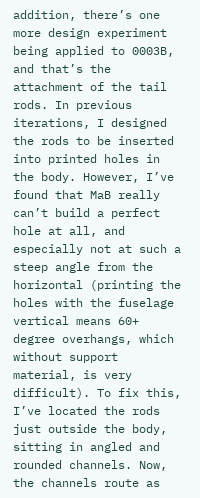addition, there’s one more design experiment being applied to 0003B, and that’s the attachment of the tail rods. In previous iterations, I designed the rods to be inserted into printed holes in the body. However, I’ve found that MaB really can’t build a perfect hole at all, and especially not at such a steep angle from the horizontal (printing the holes with the fuselage vertical means 60+ degree overhangs, which without support material, is very difficult). To fix this, I’ve located the rods just outside the body, sitting in angled and rounded channels. Now, the channels route as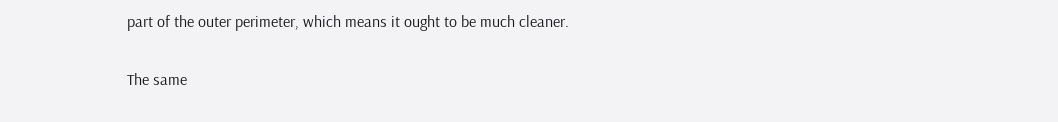part of the outer perimeter, which means it ought to be much cleaner.

The same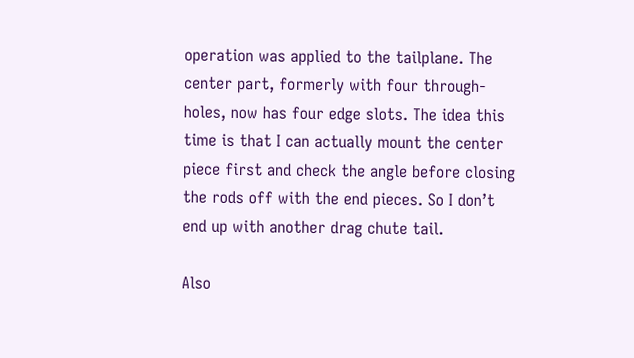operation was applied to the tailplane. The center part, formerly with four through-holes, now has four edge slots. The idea this time is that I can actually mount the center piece first and check the angle before closing the rods off with the end pieces. So I don’t end up with another drag chute tail.

Also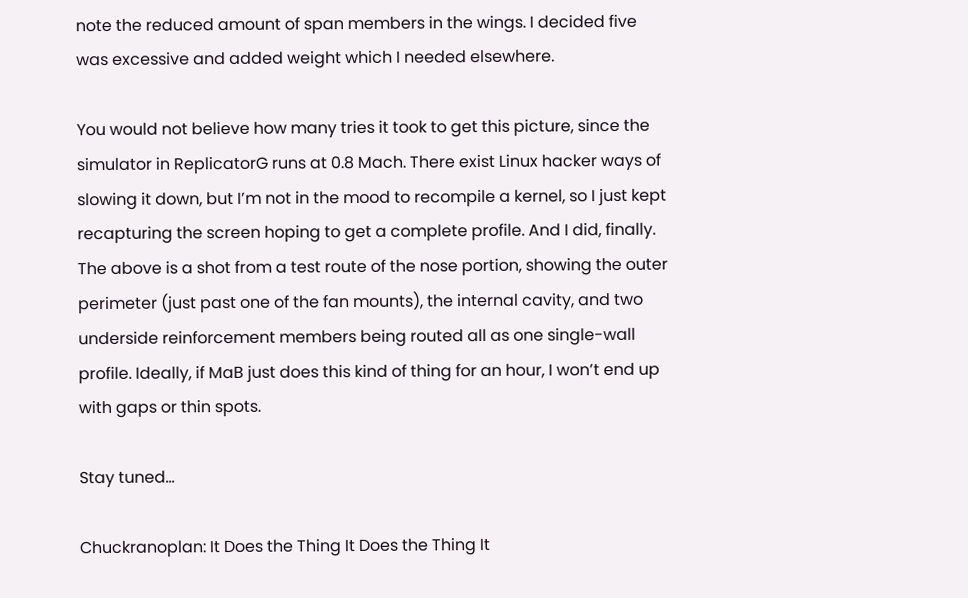note the reduced amount of span members in the wings. I decided five was excessive and added weight which I needed elsewhere.

You would not believe how many tries it took to get this picture, since the simulator in ReplicatorG runs at 0.8 Mach. There exist Linux hacker ways of slowing it down, but I’m not in the mood to recompile a kernel, so I just kept recapturing the screen hoping to get a complete profile. And I did, finally. The above is a shot from a test route of the nose portion, showing the outer perimeter (just past one of the fan mounts), the internal cavity, and two underside reinforcement members being routed all as one single-wall profile. Ideally, if MaB just does this kind of thing for an hour, I won’t end up with gaps or thin spots.

Stay tuned…

Chuckranoplan: It Does the Thing It Does the Thing It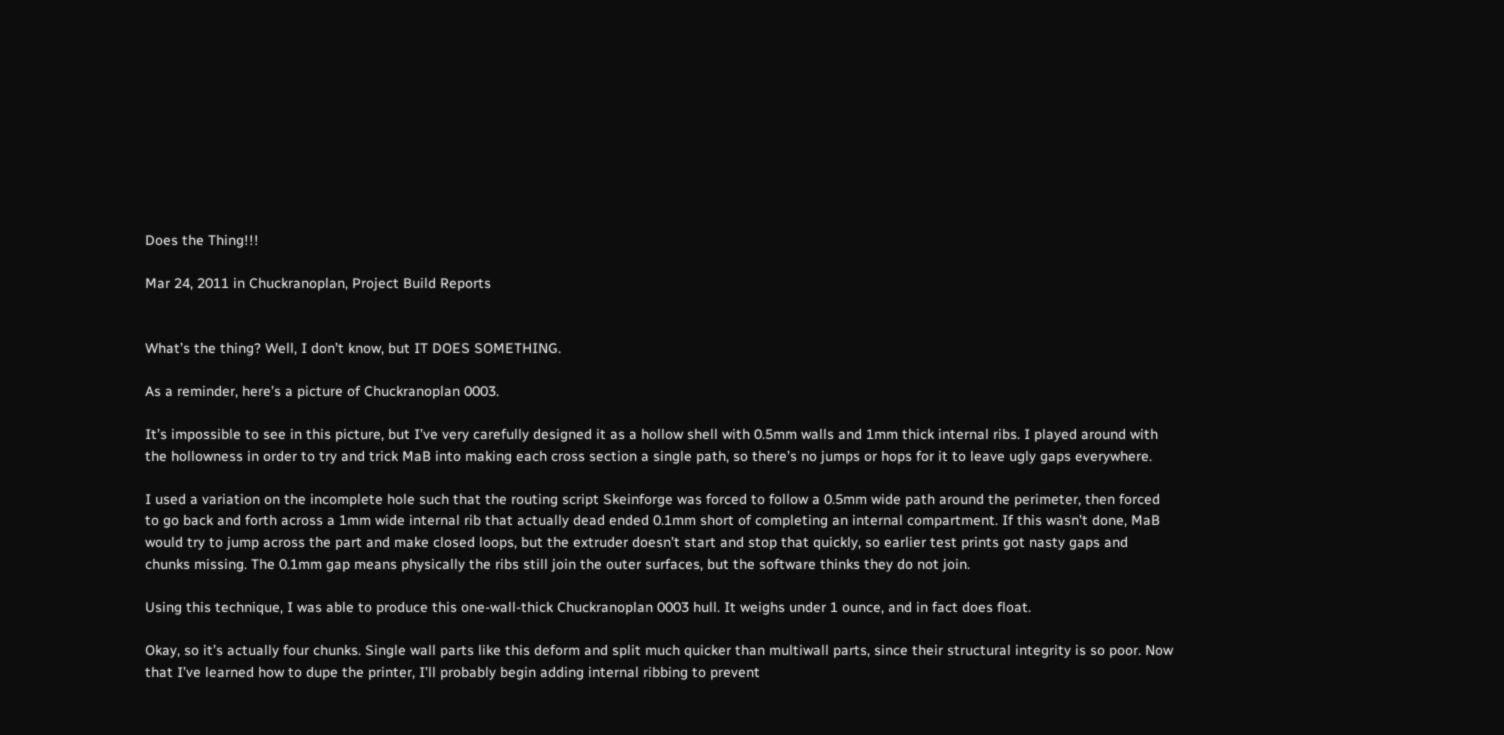Does the Thing!!!

Mar 24, 2011 in Chuckranoplan, Project Build Reports


What’s the thing? Well, I don’t know, but IT DOES SOMETHING.

As a reminder, here’s a picture of Chuckranoplan 0003.

It’s impossible to see in this picture, but I’ve very carefully designed it as a hollow shell with 0.5mm walls and 1mm thick internal ribs. I played around with the hollowness in order to try and trick MaB into making each cross section a single path, so there’s no jumps or hops for it to leave ugly gaps everywhere.

I used a variation on the incomplete hole such that the routing script Skeinforge was forced to follow a 0.5mm wide path around the perimeter, then forced to go back and forth across a 1mm wide internal rib that actually dead ended 0.1mm short of completing an internal compartment. If this wasn’t done, MaB would try to jump across the part and make closed loops, but the extruder doesn’t start and stop that quickly, so earlier test prints got nasty gaps and chunks missing. The 0.1mm gap means physically the ribs still join the outer surfaces, but the software thinks they do not join.

Using this technique, I was able to produce this one-wall-thick Chuckranoplan 0003 hull. It weighs under 1 ounce, and in fact does float.

Okay, so it’s actually four chunks. Single wall parts like this deform and split much quicker than multiwall parts, since their structural integrity is so poor. Now that I’ve learned how to dupe the printer, I’ll probably begin adding internal ribbing to prevent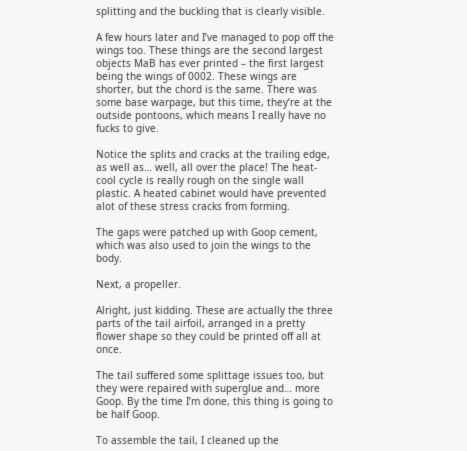splitting and the buckling that is clearly visible.

A few hours later and I’ve managed to pop off the wings too. These things are the second largest objects MaB has ever printed – the first largest being the wings of 0002. These wings are shorter, but the chord is the same. There was some base warpage, but this time, they’re at the outside pontoons, which means I really have no fucks to give.

Notice the splits and cracks at the trailing edge, as well as… well, all over the place! The heat-cool cycle is really rough on the single wall plastic. A heated cabinet would have prevented alot of these stress cracks from forming.

The gaps were patched up with Goop cement, which was also used to join the wings to the body.

Next, a propeller.

Alright, just kidding. These are actually the three parts of the tail airfoil, arranged in a pretty flower shape so they could be printed off all at once.

The tail suffered some splittage issues too, but they were repaired with superglue and… more Goop. By the time I’m done, this thing is going to be half Goop.

To assemble the tail, I cleaned up the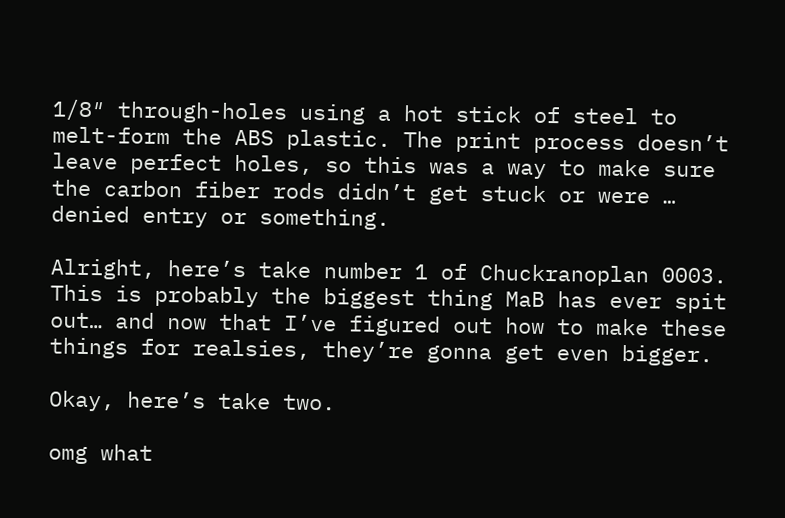1/8″ through-holes using a hot stick of steel to melt-form the ABS plastic. The print process doesn’t leave perfect holes, so this was a way to make sure the carbon fiber rods didn’t get stuck or were … denied entry or something.

Alright, here’s take number 1 of Chuckranoplan 0003. This is probably the biggest thing MaB has ever spit out… and now that I’ve figured out how to make these things for realsies, they’re gonna get even bigger.

Okay, here’s take two.

omg what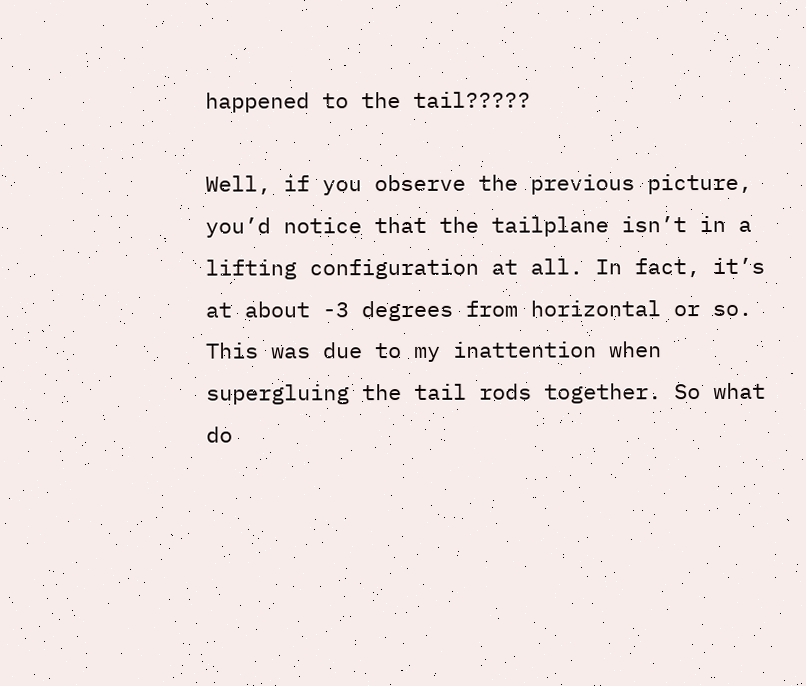happened to the tail?????

Well, if you observe the previous picture, you’d notice that the tailplane isn’t in a lifting configuration at all. In fact, it’s at about -3 degrees from horizontal or so. This was due to my inattention when supergluing the tail rods together. So what do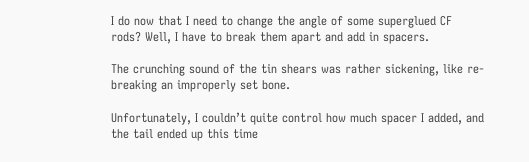I do now that I need to change the angle of some superglued CF rods? Well, I have to break them apart and add in spacers.

The crunching sound of the tin shears was rather sickening, like re-breaking an improperly set bone.

Unfortunately, I couldn’t quite control how much spacer I added, and the tail ended up this time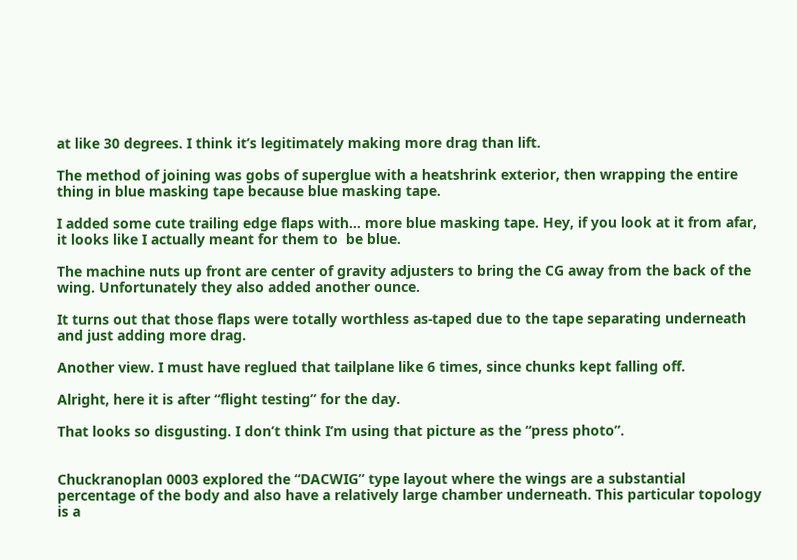at like 30 degrees. I think it’s legitimately making more drag than lift.

The method of joining was gobs of superglue with a heatshrink exterior, then wrapping the entire thing in blue masking tape because blue masking tape.

I added some cute trailing edge flaps with… more blue masking tape. Hey, if you look at it from afar, it looks like I actually meant for them to  be blue.

The machine nuts up front are center of gravity adjusters to bring the CG away from the back of the wing. Unfortunately they also added another ounce.

It turns out that those flaps were totally worthless as-taped due to the tape separating underneath and just adding more drag.

Another view. I must have reglued that tailplane like 6 times, since chunks kept falling off.

Alright, here it is after “flight testing” for the day.

That looks so disgusting. I don’t think I’m using that picture as the “press photo”.


Chuckranoplan 0003 explored the “DACWIG” type layout where the wings are a substantial percentage of the body and also have a relatively large chamber underneath. This particular topology is a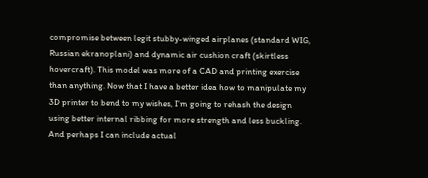compromise between legit stubby-winged airplanes (standard WIG, Russian ekranoplani) and dynamic air cushion craft (skirtless hovercraft). This model was more of a CAD and printing exercise than anything. Now that I have a better idea how to manipulate my 3D printer to bend to my wishes, I’m going to rehash the design using better internal ribbing for more strength and less buckling. And perhaps I can include actual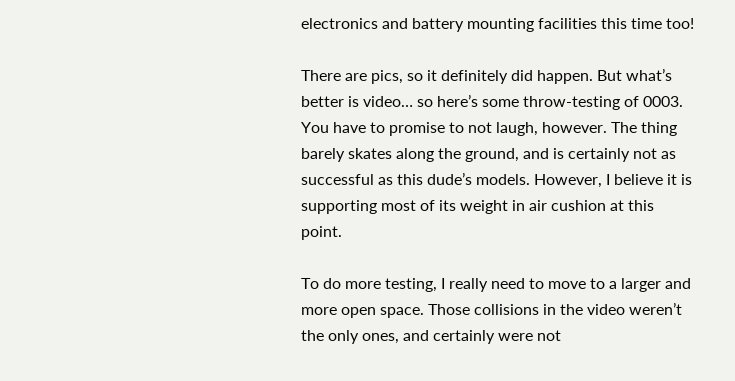electronics and battery mounting facilities this time too!

There are pics, so it definitely did happen. But what’s better is video… so here’s some throw-testing of 0003. You have to promise to not laugh, however. The thing barely skates along the ground, and is certainly not as successful as this dude’s models. However, I believe it is supporting most of its weight in air cushion at this point.

To do more testing, I really need to move to a larger and more open space. Those collisions in the video weren’t the only ones, and certainly were not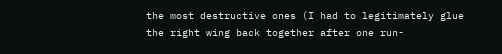the most destructive ones (I had to legitimately glue the right wing back together after one run-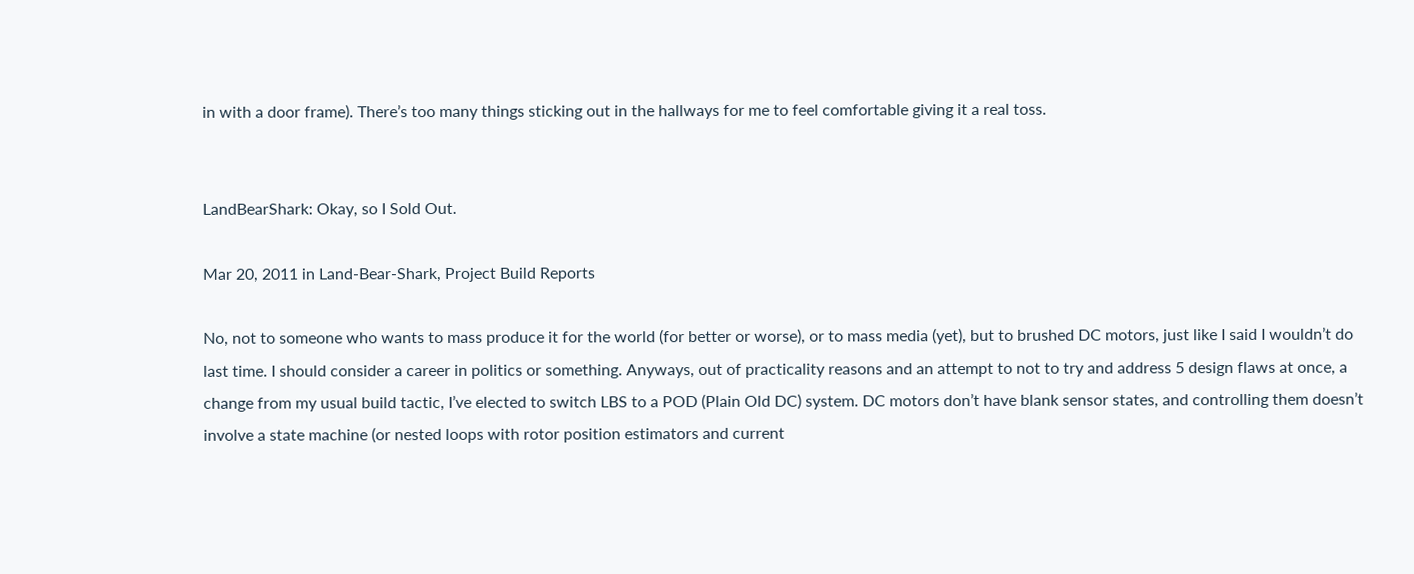in with a door frame). There’s too many things sticking out in the hallways for me to feel comfortable giving it a real toss.


LandBearShark: Okay, so I Sold Out.

Mar 20, 2011 in Land-Bear-Shark, Project Build Reports

No, not to someone who wants to mass produce it for the world (for better or worse), or to mass media (yet), but to brushed DC motors, just like I said I wouldn’t do last time. I should consider a career in politics or something. Anyways, out of practicality reasons and an attempt to not to try and address 5 design flaws at once, a change from my usual build tactic, I’ve elected to switch LBS to a POD (Plain Old DC) system. DC motors don’t have blank sensor states, and controlling them doesn’t involve a state machine (or nested loops with rotor position estimators and current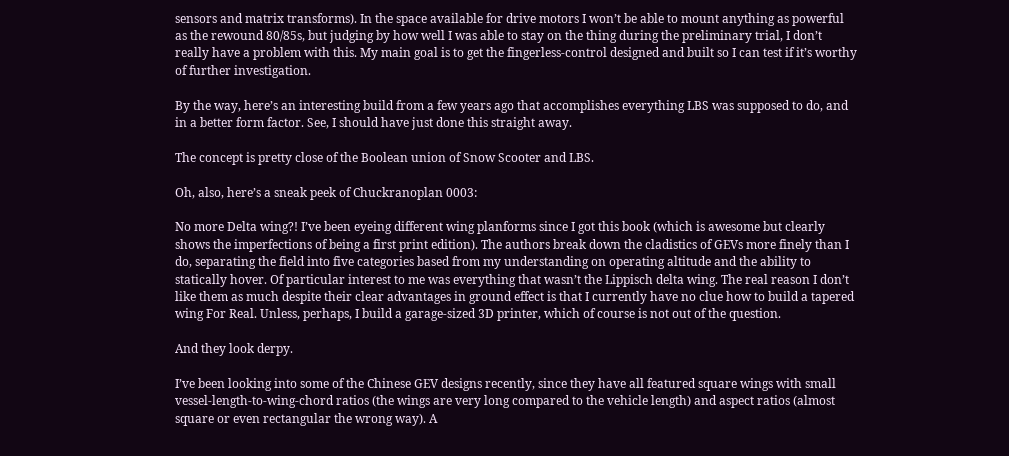sensors and matrix transforms). In the space available for drive motors I won’t be able to mount anything as powerful as the rewound 80/85s, but judging by how well I was able to stay on the thing during the preliminary trial, I don’t really have a problem with this. My main goal is to get the fingerless-control designed and built so I can test if it’s worthy of further investigation.

By the way, here’s an interesting build from a few years ago that accomplishes everything LBS was supposed to do, and in a better form factor. See, I should have just done this straight away.

The concept is pretty close of the Boolean union of Snow Scooter and LBS.

Oh, also, here’s a sneak peek of Chuckranoplan 0003:

No more Delta wing?! I’ve been eyeing different wing planforms since I got this book (which is awesome but clearly shows the imperfections of being a first print edition). The authors break down the cladistics of GEVs more finely than I do, separating the field into five categories based from my understanding on operating altitude and the ability to statically hover. Of particular interest to me was everything that wasn’t the Lippisch delta wing. The real reason I don’t like them as much despite their clear advantages in ground effect is that I currently have no clue how to build a tapered wing For Real. Unless, perhaps, I build a garage-sized 3D printer, which of course is not out of the question.

And they look derpy.

I’ve been looking into some of the Chinese GEV designs recently, since they have all featured square wings with small vessel-length-to-wing-chord ratios (the wings are very long compared to the vehicle length) and aspect ratios (almost square or even rectangular the wrong way). A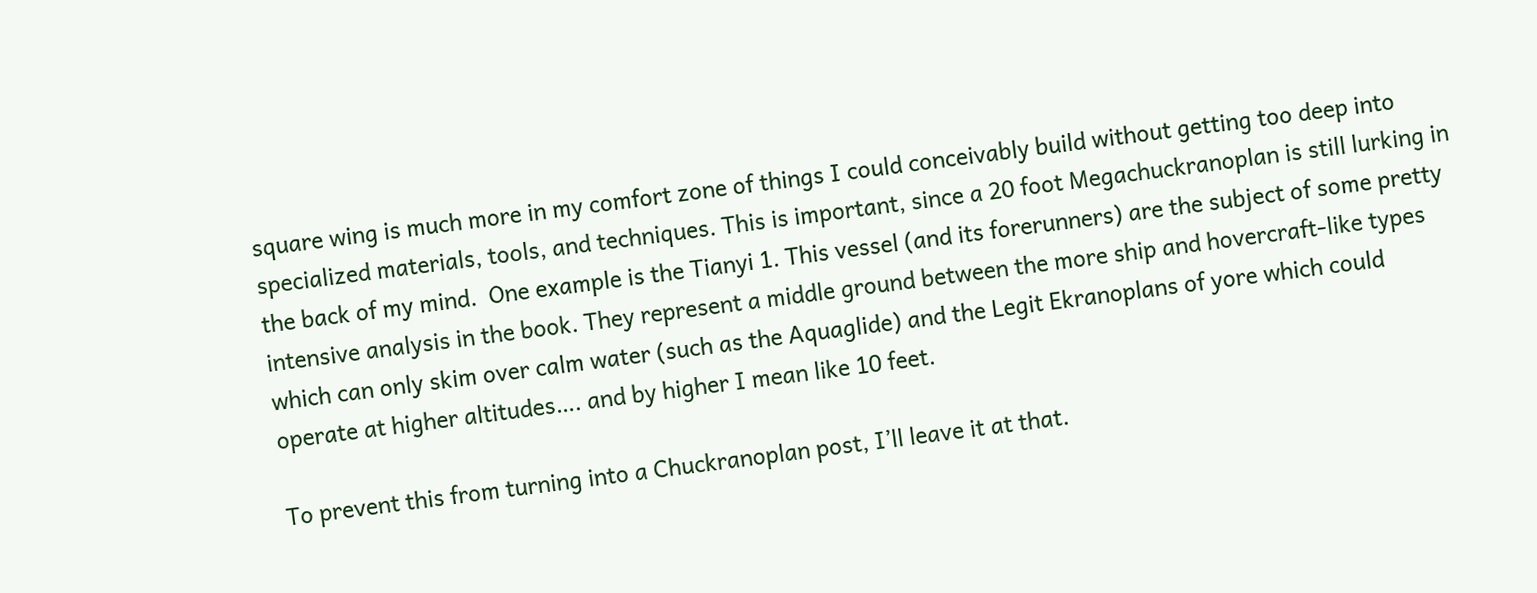square wing is much more in my comfort zone of things I could conceivably build without getting too deep into specialized materials, tools, and techniques. This is important, since a 20 foot Megachuckranoplan is still lurking in the back of my mind.  One example is the Tianyi 1. This vessel (and its forerunners) are the subject of some pretty intensive analysis in the book. They represent a middle ground between the more ship and hovercraft-like types which can only skim over calm water (such as the Aquaglide) and the Legit Ekranoplans of yore which could operate at higher altitudes…. and by higher I mean like 10 feet.

To prevent this from turning into a Chuckranoplan post, I’ll leave it at that.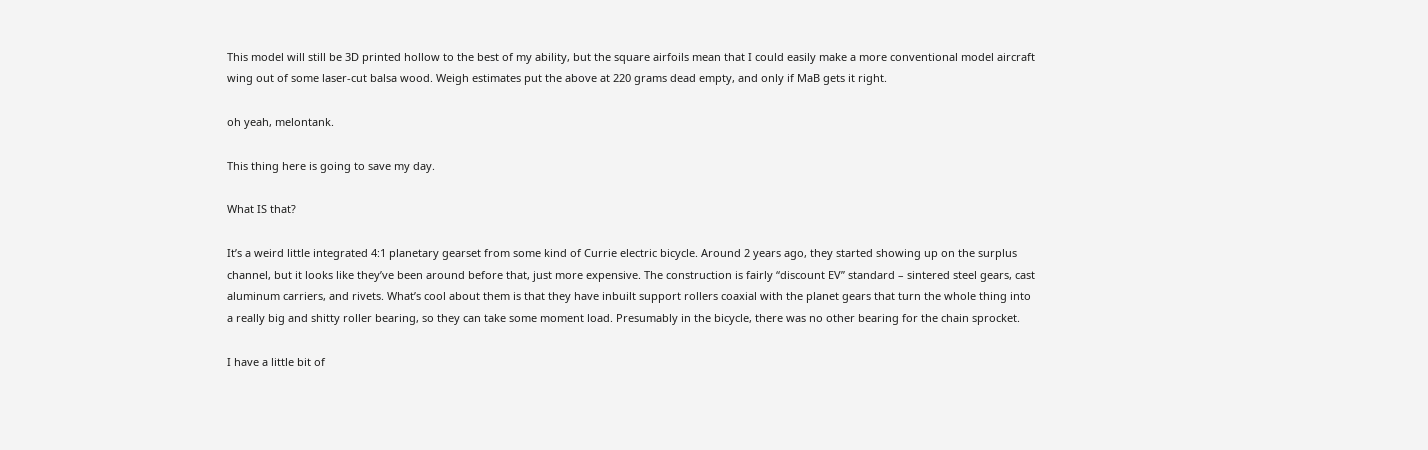This model will still be 3D printed hollow to the best of my ability, but the square airfoils mean that I could easily make a more conventional model aircraft wing out of some laser-cut balsa wood. Weigh estimates put the above at 220 grams dead empty, and only if MaB gets it right.

oh yeah, melontank.

This thing here is going to save my day.

What IS that?

It’s a weird little integrated 4:1 planetary gearset from some kind of Currie electric bicycle. Around 2 years ago, they started showing up on the surplus channel, but it looks like they’ve been around before that, just more expensive. The construction is fairly “discount EV” standard – sintered steel gears, cast aluminum carriers, and rivets. What’s cool about them is that they have inbuilt support rollers coaxial with the planet gears that turn the whole thing into a really big and shitty roller bearing, so they can take some moment load. Presumably in the bicycle, there was no other bearing for the chain sprocket.

I have a little bit of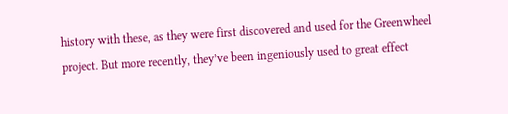history with these, as they were first discovered and used for the Greenwheel project. But more recently, they’ve been ingeniously used to great effect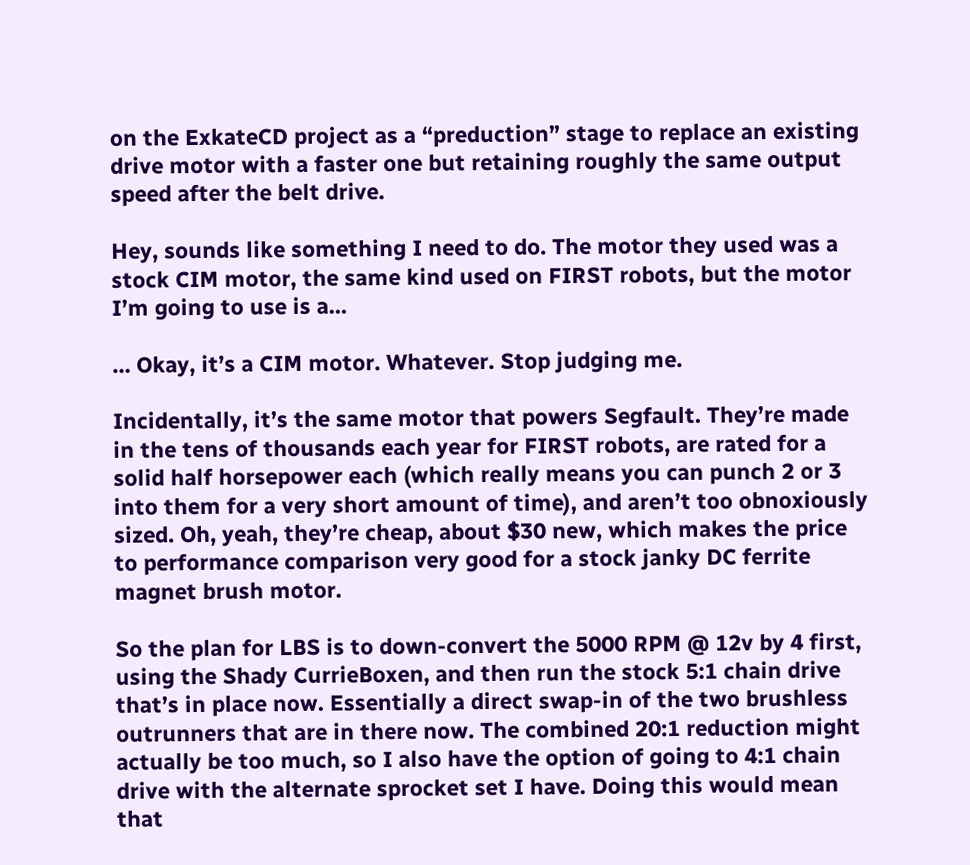on the ExkateCD project as a “preduction” stage to replace an existing drive motor with a faster one but retaining roughly the same output speed after the belt drive.

Hey, sounds like something I need to do. The motor they used was a stock CIM motor, the same kind used on FIRST robots, but the motor I’m going to use is a…

… Okay, it’s a CIM motor. Whatever. Stop judging me.

Incidentally, it’s the same motor that powers Segfault. They’re made in the tens of thousands each year for FIRST robots, are rated for a solid half horsepower each (which really means you can punch 2 or 3 into them for a very short amount of time), and aren’t too obnoxiously sized. Oh, yeah, they’re cheap, about $30 new, which makes the price to performance comparison very good for a stock janky DC ferrite magnet brush motor.

So the plan for LBS is to down-convert the 5000 RPM @ 12v by 4 first, using the Shady CurrieBoxen, and then run the stock 5:1 chain drive that’s in place now. Essentially a direct swap-in of the two brushless outrunners that are in there now. The combined 20:1 reduction might actually be too much, so I also have the option of going to 4:1 chain drive with the alternate sprocket set I have. Doing this would mean that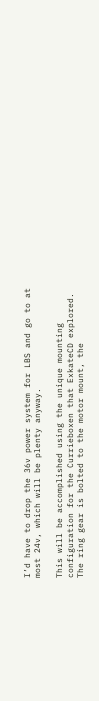I’d have to drop the 36v power system for LBS and go to at most 24v, which will be plenty anyway.

This will be accomplished using the unique mounting configuration for the Currieboxen that ExkateCD explored. The ring gear is bolted to the motor mount, the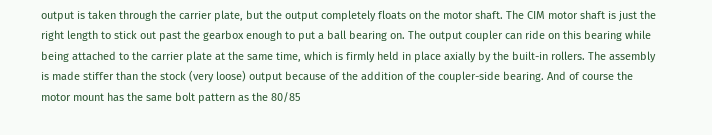output is taken through the carrier plate, but the output completely floats on the motor shaft. The CIM motor shaft is just the right length to stick out past the gearbox enough to put a ball bearing on. The output coupler can ride on this bearing while being attached to the carrier plate at the same time, which is firmly held in place axially by the built-in rollers. The assembly is made stiffer than the stock (very loose) output because of the addition of the coupler-side bearing. And of course the motor mount has the same bolt pattern as the 80/85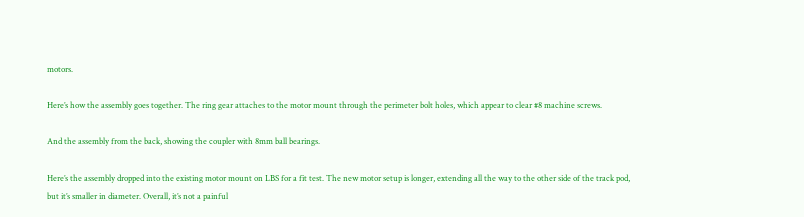motors.

Here’s how the assembly goes together. The ring gear attaches to the motor mount through the perimeter bolt holes, which appear to clear #8 machine screws.

And the assembly from the back, showing the coupler with 8mm ball bearings.

Here’s the assembly dropped into the existing motor mount on LBS for a fit test. The new motor setup is longer, extending all the way to the other side of the track pod, but it’s smaller in diameter. Overall, it’s not a painful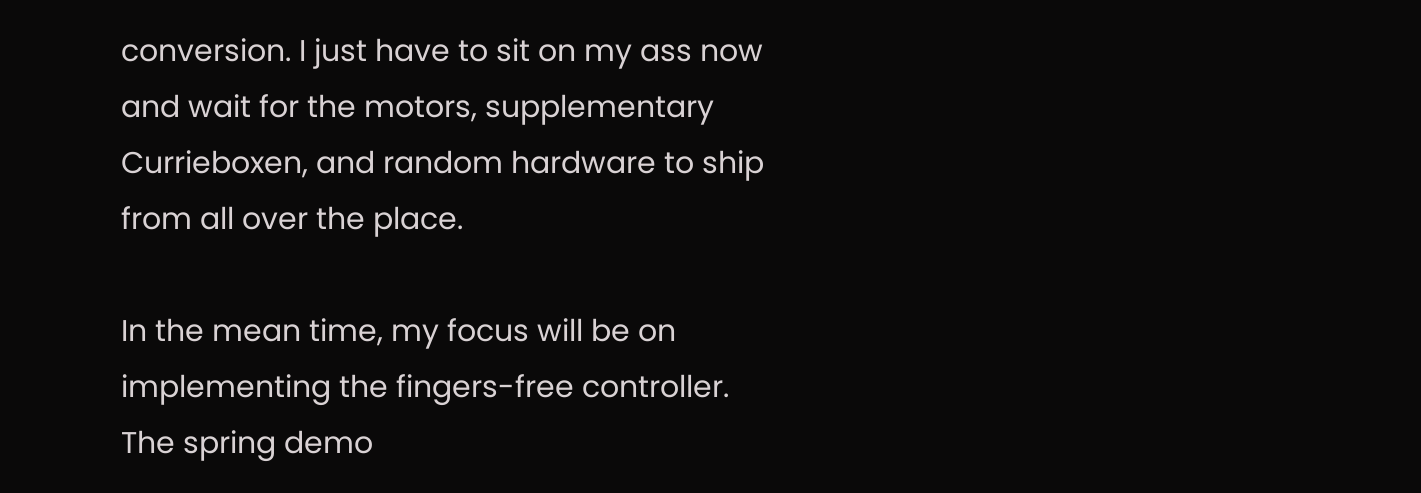conversion. I just have to sit on my ass now and wait for the motors, supplementary Currieboxen, and random hardware to ship from all over the place.

In the mean time, my focus will be on implementing the fingers-free controller. The spring demo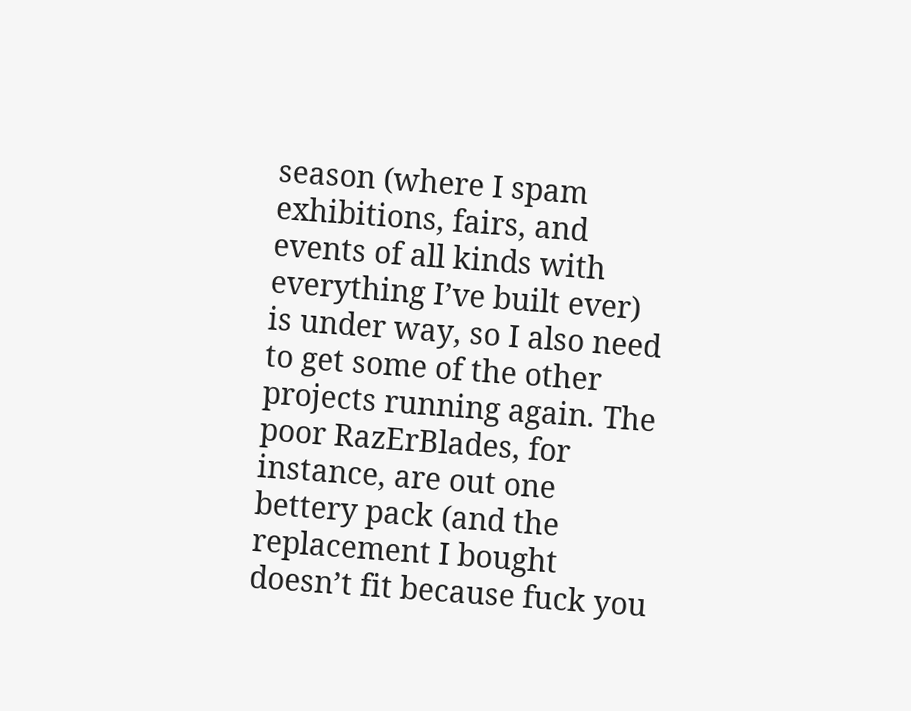season (where I spam exhibitions, fairs, and events of all kinds with everything I’ve built ever) is under way, so I also need to get some of the other projects running again. The poor RazErBlades, for instance, are out one bettery pack (and the replacement I bought doesn’t fit because fuck you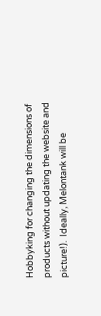Hobbyking for changing the dimensions of products without updating the website and picture!).  Ideally, Melontank will be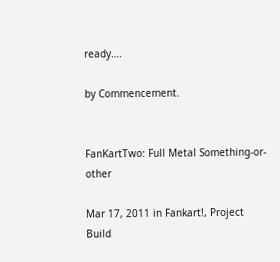ready….

by Commencement.


FanKartTwo: Full Metal Something-or-other

Mar 17, 2011 in Fankart!, Project Build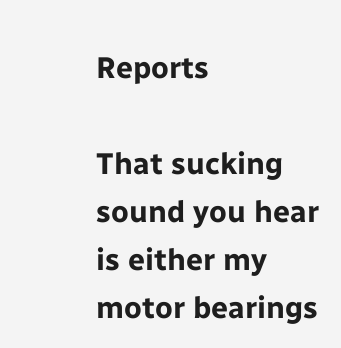Reports

That sucking sound you hear is either my motor bearings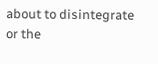about to disintegrate or the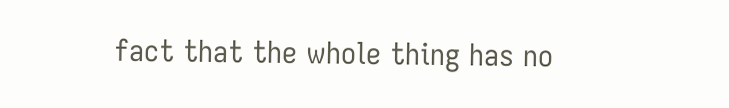fact that the whole thing has no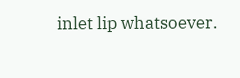inlet lip whatsoever.